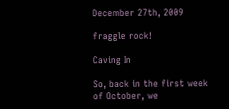December 27th, 2009

fraggle rock!

Caving In

So, back in the first week of October, we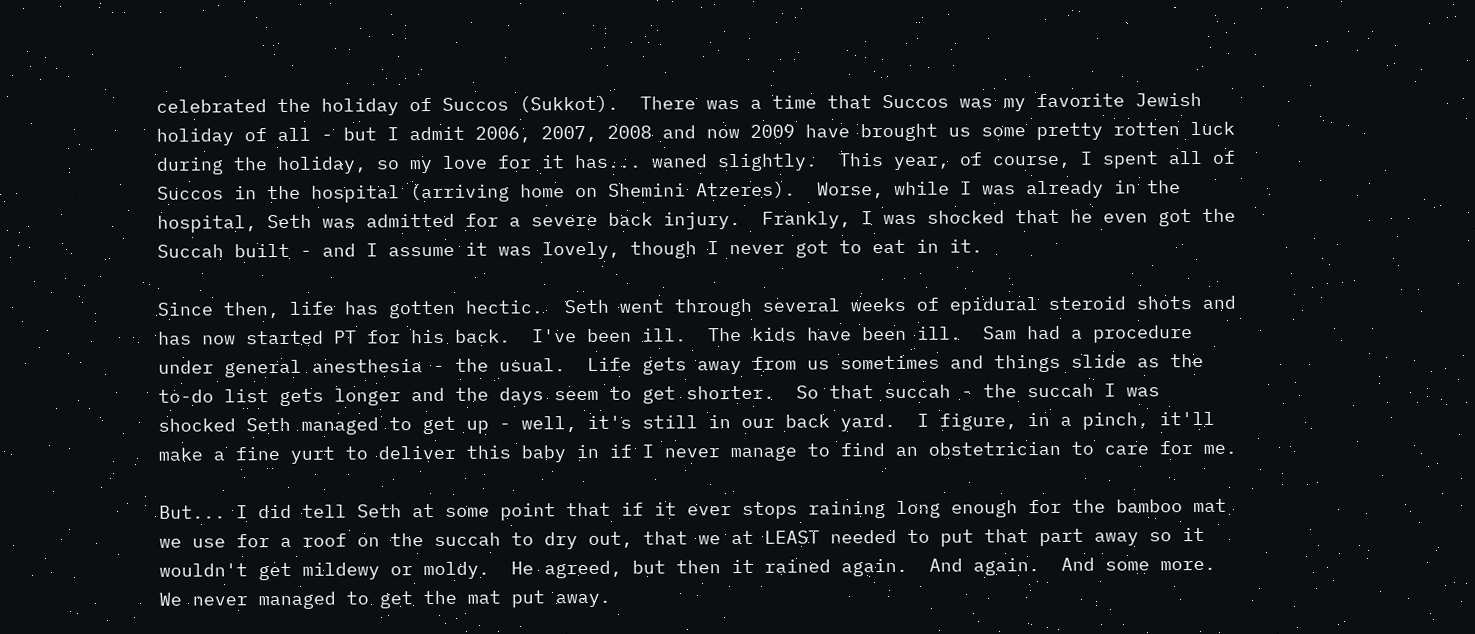celebrated the holiday of Succos (Sukkot).  There was a time that Succos was my favorite Jewish holiday of all - but I admit 2006, 2007, 2008 and now 2009 have brought us some pretty rotten luck during the holiday, so my love for it has... waned slightly.  This year, of course, I spent all of Succos in the hospital (arriving home on Shemini Atzeres).  Worse, while I was already in the hospital, Seth was admitted for a severe back injury.  Frankly, I was shocked that he even got the Succah built - and I assume it was lovely, though I never got to eat in it.

Since then, life has gotten hectic.  Seth went through several weeks of epidural steroid shots and has now started PT for his back.  I've been ill.  The kids have been ill.  Sam had a procedure under general anesthesia - the usual.  Life gets away from us sometimes and things slide as the to-do list gets longer and the days seem to get shorter.  So that succah - the succah I was shocked Seth managed to get up - well, it's still in our back yard.  I figure, in a pinch, it'll make a fine yurt to deliver this baby in if I never manage to find an obstetrician to care for me.

But... I did tell Seth at some point that if it ever stops raining long enough for the bamboo mat we use for a roof on the succah to dry out, that we at LEAST needed to put that part away so it wouldn't get mildewy or moldy.  He agreed, but then it rained again.  And again.  And some more.  We never managed to get the mat put away.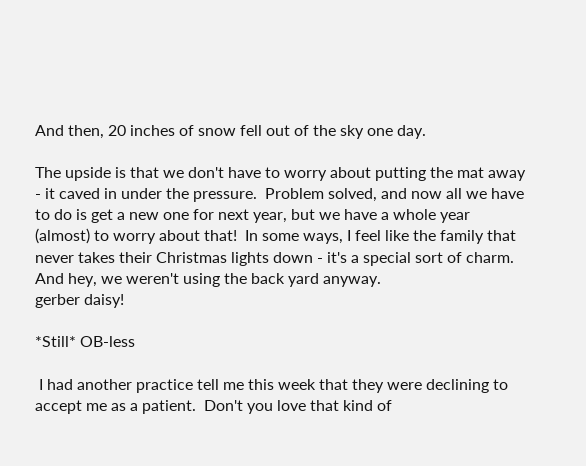And then, 20 inches of snow fell out of the sky one day.

The upside is that we don't have to worry about putting the mat away - it caved in under the pressure.  Problem solved, and now all we have to do is get a new one for next year, but we have a whole year (almost) to worry about that!  In some ways, I feel like the family that never takes their Christmas lights down - it's a special sort of charm.  And hey, we weren't using the back yard anyway.
gerber daisy!

*Still* OB-less

 I had another practice tell me this week that they were declining to accept me as a patient.  Don't you love that kind of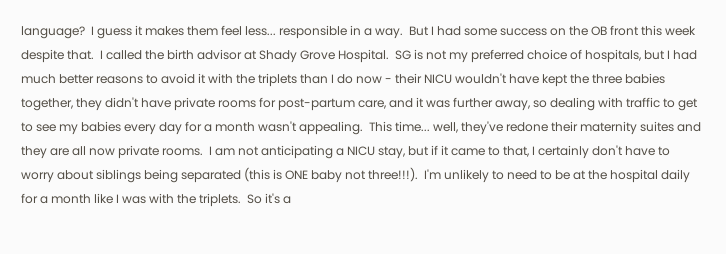language?  I guess it makes them feel less... responsible in a way.  But I had some success on the OB front this week despite that.  I called the birth advisor at Shady Grove Hospital.  SG is not my preferred choice of hospitals, but I had much better reasons to avoid it with the triplets than I do now - their NICU wouldn't have kept the three babies together, they didn't have private rooms for post-partum care, and it was further away, so dealing with traffic to get to see my babies every day for a month wasn't appealing.  This time... well, they've redone their maternity suites and they are all now private rooms.  I am not anticipating a NICU stay, but if it came to that, I certainly don't have to worry about siblings being separated (this is ONE baby not three!!!).  I'm unlikely to need to be at the hospital daily for a month like I was with the triplets.  So it's a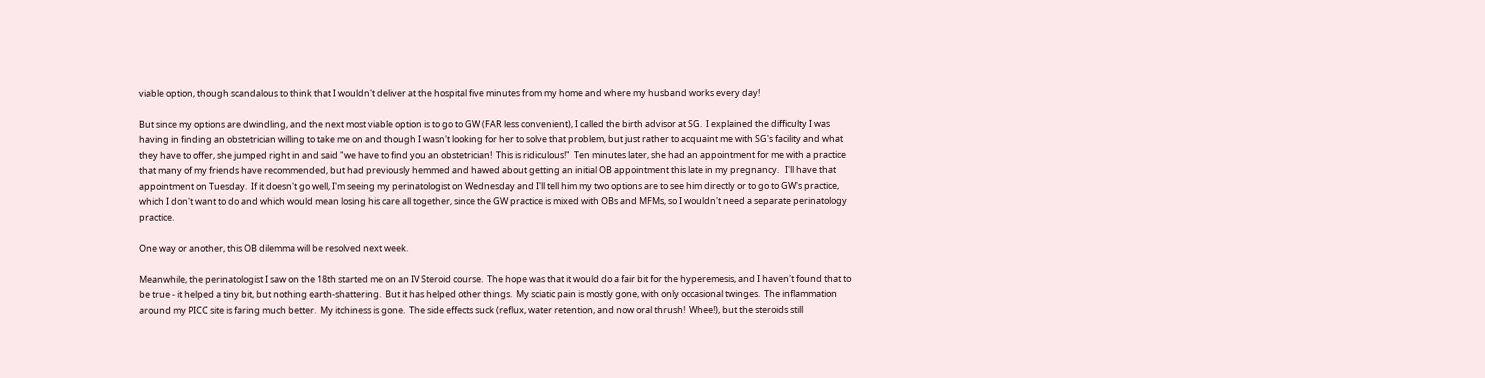viable option, though scandalous to think that I wouldn't deliver at the hospital five minutes from my home and where my husband works every day!

But since my options are dwindling, and the next most viable option is to go to GW (FAR less convenient), I called the birth advisor at SG.  I explained the difficulty I was having in finding an obstetrician willing to take me on and though I wasn't looking for her to solve that problem, but just rather to acquaint me with SG's facility and what they have to offer, she jumped right in and said "we have to find you an obstetrician!  This is ridiculous!"  Ten minutes later, she had an appointment for me with a practice that many of my friends have recommended, but had previously hemmed and hawed about getting an initial OB appointment this late in my pregnancy.   I'll have that appointment on Tuesday.  If it doesn't go well, I'm seeing my perinatologist on Wednesday and I'll tell him my two options are to see him directly or to go to GW's practice, which I don't want to do and which would mean losing his care all together, since the GW practice is mixed with OBs and MFMs, so I wouldn't need a separate perinatology practice.

One way or another, this OB dilemma will be resolved next week.

Meanwhile, the perinatologist I saw on the 18th started me on an IV Steroid course.  The hope was that it would do a fair bit for the hyperemesis, and I haven't found that to be true - it helped a tiny bit, but nothing earth-shattering.  But it has helped other things.  My sciatic pain is mostly gone, with only occasional twinges.  The inflammation around my PICC site is faring much better.  My itchiness is gone.  The side effects suck (reflux, water retention, and now oral thrush!  Whee!), but the steroids still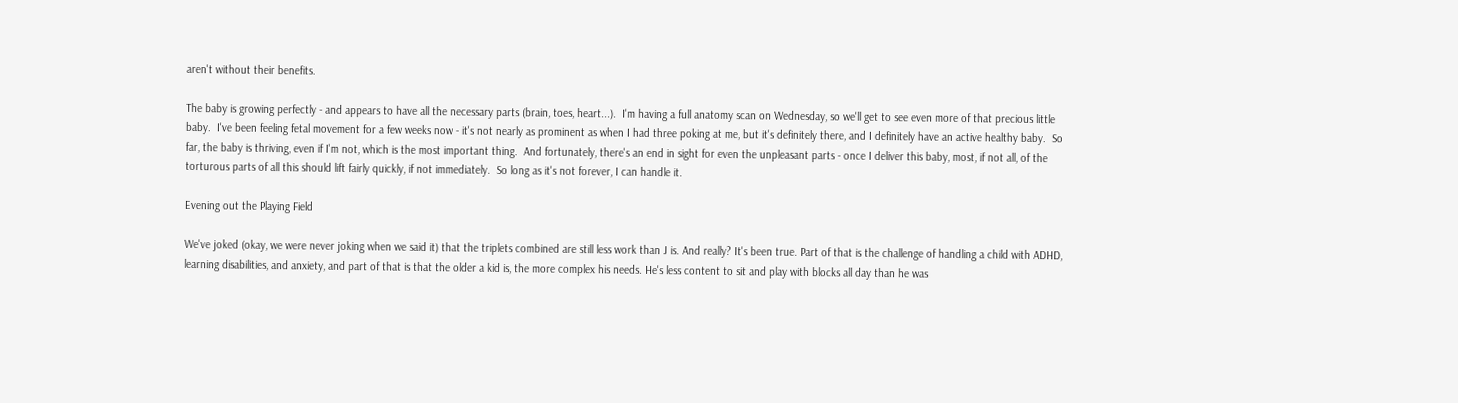aren't without their benefits.

The baby is growing perfectly - and appears to have all the necessary parts (brain, toes, heart...).  I'm having a full anatomy scan on Wednesday, so we'll get to see even more of that precious little baby.  I've been feeling fetal movement for a few weeks now - it's not nearly as prominent as when I had three poking at me, but it's definitely there, and I definitely have an active healthy baby.  So far, the baby is thriving, even if I'm not, which is the most important thing.  And fortunately, there's an end in sight for even the unpleasant parts - once I deliver this baby, most, if not all, of the torturous parts of all this should lift fairly quickly, if not immediately.  So long as it's not forever, I can handle it.

Evening out the Playing Field

We've joked (okay, we were never joking when we said it) that the triplets combined are still less work than J is. And really? It's been true. Part of that is the challenge of handling a child with ADHD, learning disabilities, and anxiety, and part of that is that the older a kid is, the more complex his needs. He's less content to sit and play with blocks all day than he was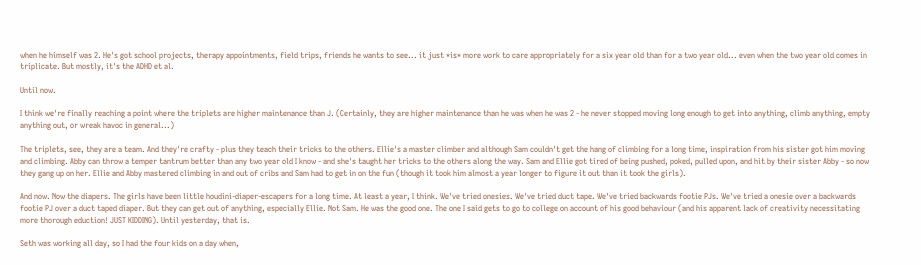when he himself was 2. He's got school projects, therapy appointments, field trips, friends he wants to see... it just *is* more work to care appropriately for a six year old than for a two year old... even when the two year old comes in triplicate. But mostly, it's the ADHD et al.

Until now.

I think we're finally reaching a point where the triplets are higher maintenance than J. (Certainly, they are higher maintenance than he was when he was 2 - he never stopped moving long enough to get into anything, climb anything, empty anything out, or wreak havoc in general...)

The triplets, see, they are a team. And they're crafty - plus they teach their tricks to the others. Ellie's a master climber and although Sam couldn't get the hang of climbing for a long time, inspiration from his sister got him moving and climbing. Abby can throw a temper tantrum better than any two year old I know - and she's taught her tricks to the others along the way. Sam and Ellie got tired of being pushed, poked, pulled upon, and hit by their sister Abby - so now they gang up on her. Ellie and Abby mastered climbing in and out of cribs and Sam had to get in on the fun (though it took him almost a year longer to figure it out than it took the girls).

And now. Now the diapers. The girls have been little houdini-diaper-escapers for a long time. At least a year, I think. We've tried onesies. We've tried duct tape. We've tried backwards footie PJs. We've tried a onesie over a backwards footie PJ over a duct taped diaper. But they can get out of anything, especially Ellie. Not Sam. He was the good one. The one I said gets to go to college on account of his good behaviour (and his apparent lack of creativity necessitating more thorough eduction! JUST KIDDING). Until yesterday, that is.

Seth was working all day, so I had the four kids on a day when,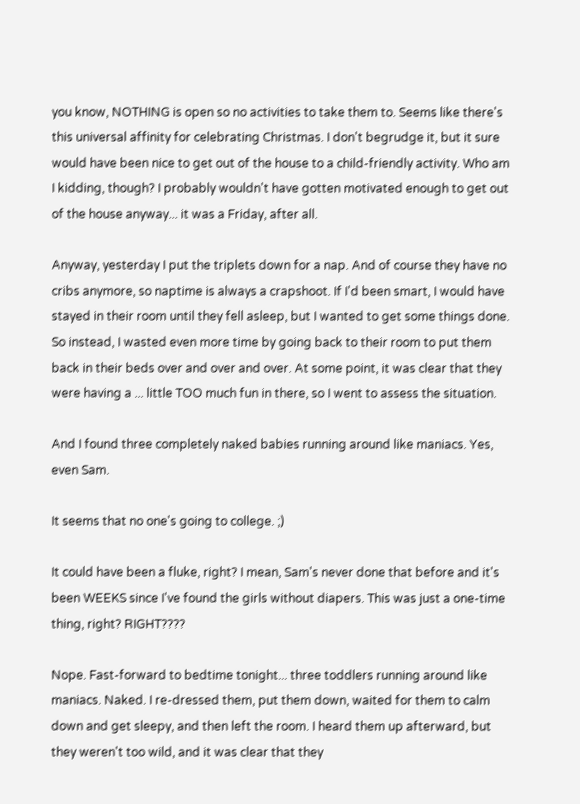you know, NOTHING is open so no activities to take them to. Seems like there's this universal affinity for celebrating Christmas. I don't begrudge it, but it sure would have been nice to get out of the house to a child-friendly activity. Who am I kidding, though? I probably wouldn't have gotten motivated enough to get out of the house anyway... it was a Friday, after all.

Anyway, yesterday I put the triplets down for a nap. And of course they have no cribs anymore, so naptime is always a crapshoot. If I'd been smart, I would have stayed in their room until they fell asleep, but I wanted to get some things done. So instead, I wasted even more time by going back to their room to put them back in their beds over and over and over. At some point, it was clear that they were having a ... little TOO much fun in there, so I went to assess the situation.

And I found three completely naked babies running around like maniacs. Yes, even Sam.

It seems that no one's going to college. ;)

It could have been a fluke, right? I mean, Sam's never done that before and it's been WEEKS since I've found the girls without diapers. This was just a one-time thing, right? RIGHT????

Nope. Fast-forward to bedtime tonight... three toddlers running around like maniacs. Naked. I re-dressed them, put them down, waited for them to calm down and get sleepy, and then left the room. I heard them up afterward, but they weren't too wild, and it was clear that they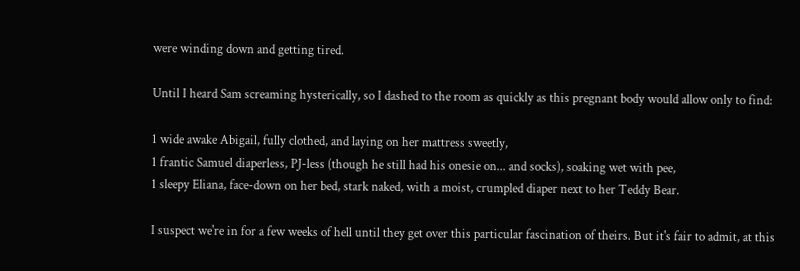were winding down and getting tired.

Until I heard Sam screaming hysterically, so I dashed to the room as quickly as this pregnant body would allow only to find:

1 wide awake Abigail, fully clothed, and laying on her mattress sweetly,
1 frantic Samuel diaperless, PJ-less (though he still had his onesie on... and socks), soaking wet with pee,
1 sleepy Eliana, face-down on her bed, stark naked, with a moist, crumpled diaper next to her Teddy Bear.

I suspect we're in for a few weeks of hell until they get over this particular fascination of theirs. But it's fair to admit, at this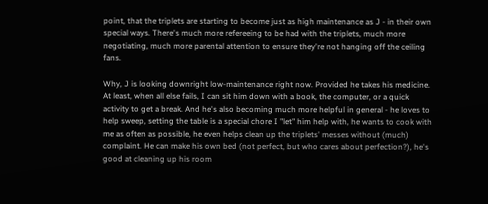point, that the triplets are starting to become just as high maintenance as J - in their own special ways. There's much more refereeing to be had with the triplets, much more negotiating, much more parental attention to ensure they're not hanging off the ceiling fans.

Why, J is looking downright low-maintenance right now. Provided he takes his medicine. At least, when all else fails, I can sit him down with a book, the computer, or a quick activity to get a break. And he's also becoming much more helpful in general - he loves to help sweep, setting the table is a special chore I "let" him help with, he wants to cook with me as often as possible, he even helps clean up the triplets' messes without (much) complaint. He can make his own bed (not perfect, but who cares about perfection?), he's good at cleaning up his room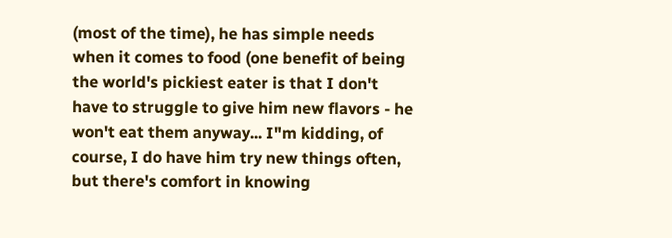(most of the time), he has simple needs when it comes to food (one benefit of being the world's pickiest eater is that I don't have to struggle to give him new flavors - he won't eat them anyway... I"m kidding, of course, I do have him try new things often, but there's comfort in knowing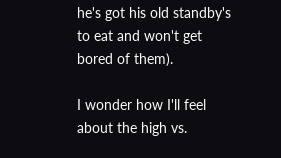he's got his old standby's to eat and won't get bored of them).

I wonder how I'll feel about the high vs.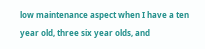low maintenance aspect when I have a ten year old, three six year olds, and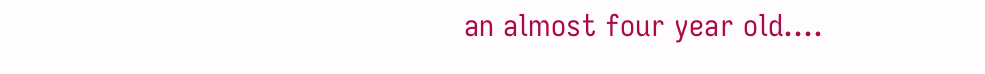an almost four year old....